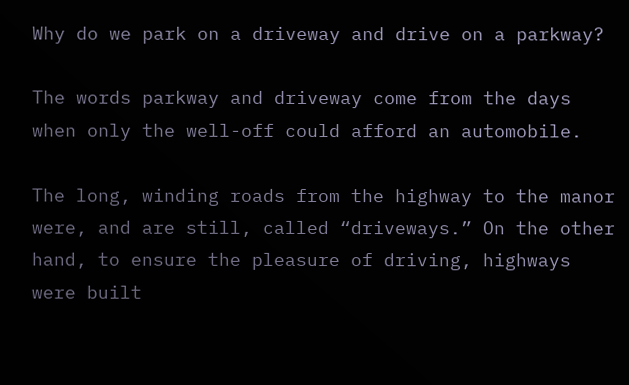Why do we park on a driveway and drive on a parkway?

The words parkway and driveway come from the days when only the well-off could afford an automobile.

The long, winding roads from the highway to the manor were, and are still, called “driveways.” On the other hand, to ensure the pleasure of driving, highways were built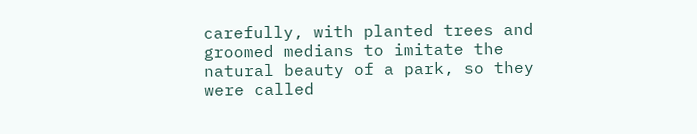carefully, with planted trees and groomed medians to imitate the natural beauty of a park, so they were called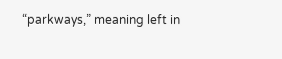“parkways,” meaning left in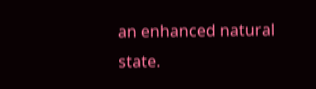an enhanced natural state.